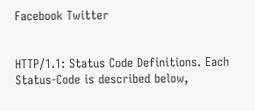Facebook Twitter


HTTP/1.1: Status Code Definitions. Each Status-Code is described below,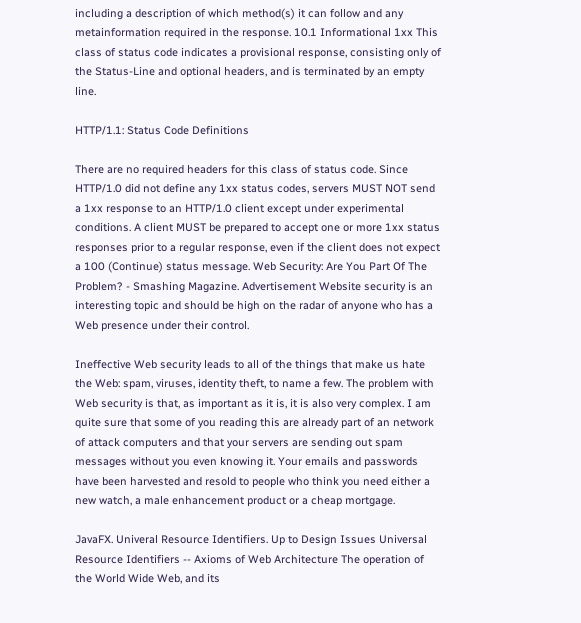including a description of which method(s) it can follow and any metainformation required in the response. 10.1 Informational 1xx This class of status code indicates a provisional response, consisting only of the Status-Line and optional headers, and is terminated by an empty line.

HTTP/1.1: Status Code Definitions

There are no required headers for this class of status code. Since HTTP/1.0 did not define any 1xx status codes, servers MUST NOT send a 1xx response to an HTTP/1.0 client except under experimental conditions. A client MUST be prepared to accept one or more 1xx status responses prior to a regular response, even if the client does not expect a 100 (Continue) status message. Web Security: Are You Part Of The Problem? - Smashing Magazine. Advertisement Website security is an interesting topic and should be high on the radar of anyone who has a Web presence under their control.

Ineffective Web security leads to all of the things that make us hate the Web: spam, viruses, identity theft, to name a few. The problem with Web security is that, as important as it is, it is also very complex. I am quite sure that some of you reading this are already part of an network of attack computers and that your servers are sending out spam messages without you even knowing it. Your emails and passwords have been harvested and resold to people who think you need either a new watch, a male enhancement product or a cheap mortgage.

JavaFX. Univeral Resource Identifiers. Up to Design Issues Universal Resource Identifiers -- Axioms of Web Architecture The operation of the World Wide Web, and its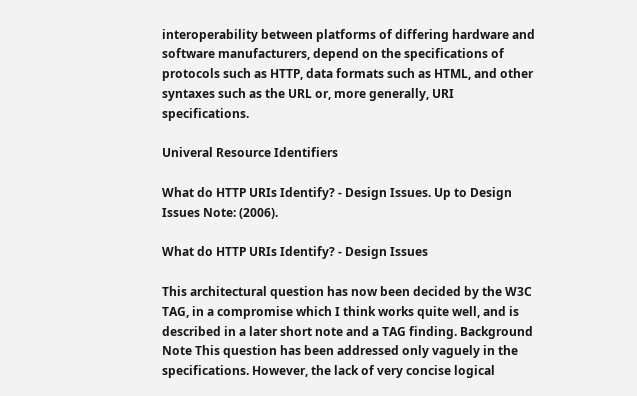interoperability between platforms of differing hardware and software manufacturers, depend on the specifications of protocols such as HTTP, data formats such as HTML, and other syntaxes such as the URL or, more generally, URI specifications.

Univeral Resource Identifiers

What do HTTP URIs Identify? - Design Issues. Up to Design Issues Note: (2006).

What do HTTP URIs Identify? - Design Issues

This architectural question has now been decided by the W3C TAG, in a compromise which I think works quite well, and is described in a later short note and a TAG finding. Background Note This question has been addressed only vaguely in the specifications. However, the lack of very concise logical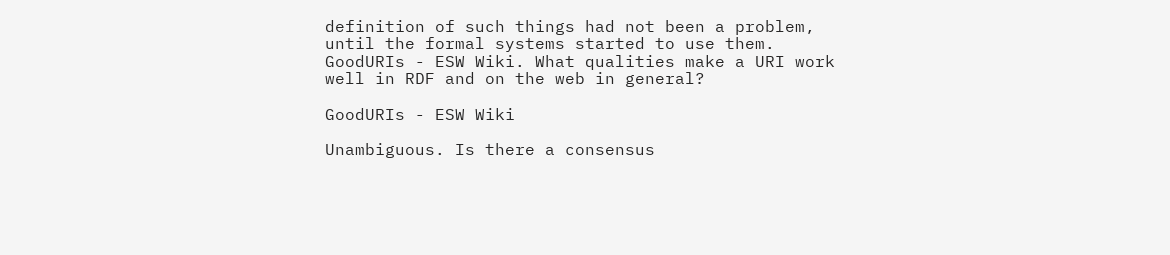definition of such things had not been a problem, until the formal systems started to use them. GoodURIs - ESW Wiki. What qualities make a URI work well in RDF and on the web in general?

GoodURIs - ESW Wiki

Unambiguous. Is there a consensus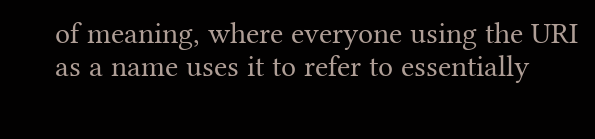of meaning, where everyone using the URI as a name uses it to refer to essentially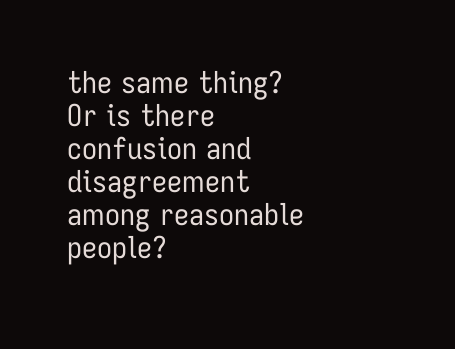the same thing? Or is there confusion and disagreement among reasonable people?